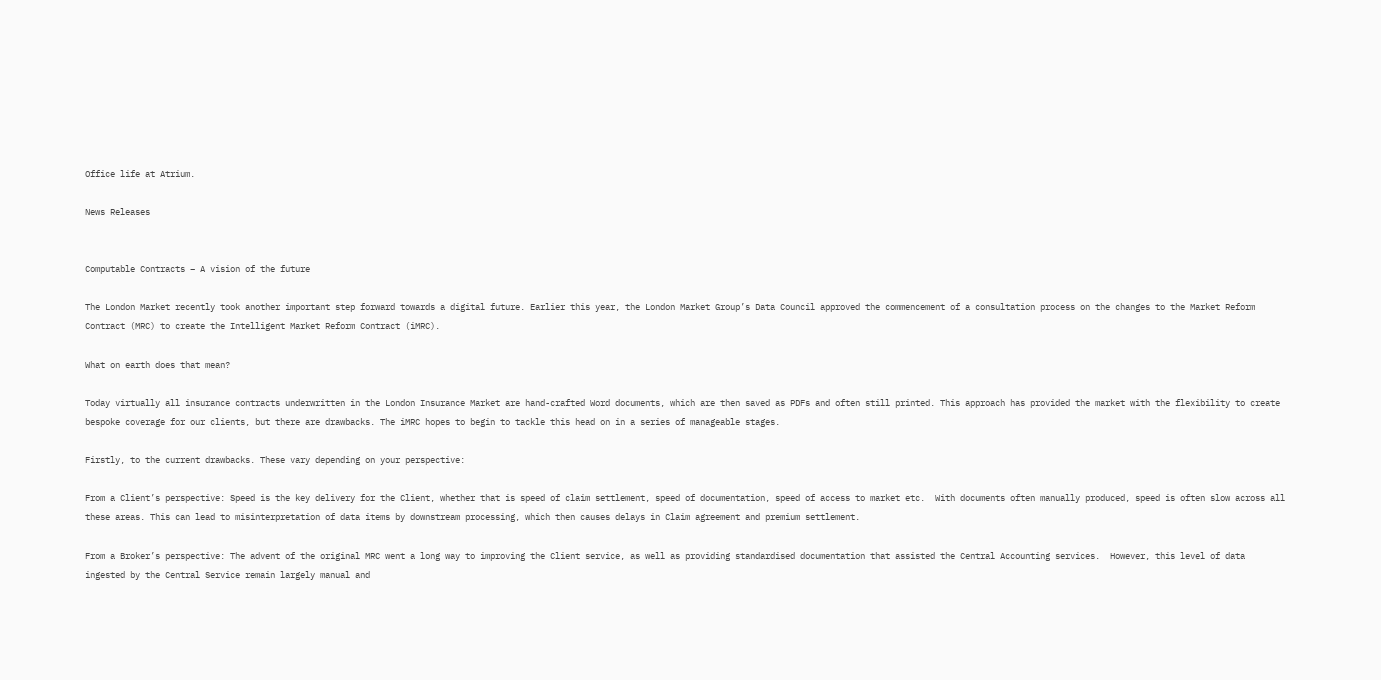Office life at Atrium.

News Releases


Computable Contracts – A vision of the future

The London Market recently took another important step forward towards a digital future. Earlier this year, the London Market Group’s Data Council approved the commencement of a consultation process on the changes to the Market Reform Contract (MRC) to create the Intelligent Market Reform Contract (iMRC).

What on earth does that mean?

Today virtually all insurance contracts underwritten in the London Insurance Market are hand-crafted Word documents, which are then saved as PDFs and often still printed. This approach has provided the market with the flexibility to create bespoke coverage for our clients, but there are drawbacks. The iMRC hopes to begin to tackle this head on in a series of manageable stages.

Firstly, to the current drawbacks. These vary depending on your perspective:

From a Client’s perspective: Speed is the key delivery for the Client, whether that is speed of claim settlement, speed of documentation, speed of access to market etc.  With documents often manually produced, speed is often slow across all these areas. This can lead to misinterpretation of data items by downstream processing, which then causes delays in Claim agreement and premium settlement.

From a Broker’s perspective: The advent of the original MRC went a long way to improving the Client service, as well as providing standardised documentation that assisted the Central Accounting services.  However, this level of data ingested by the Central Service remain largely manual and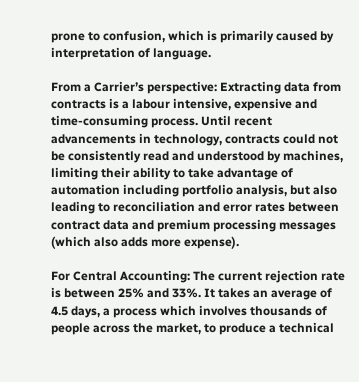prone to confusion, which is primarily caused by interpretation of language.

From a Carrier’s perspective: Extracting data from contracts is a labour intensive, expensive and time-consuming process. Until recent advancements in technology, contracts could not be consistently read and understood by machines, limiting their ability to take advantage of automation including portfolio analysis, but also leading to reconciliation and error rates between contract data and premium processing messages (which also adds more expense).

For Central Accounting: The current rejection rate is between 25% and 33%. It takes an average of 4.5 days, a process which involves thousands of people across the market, to produce a technical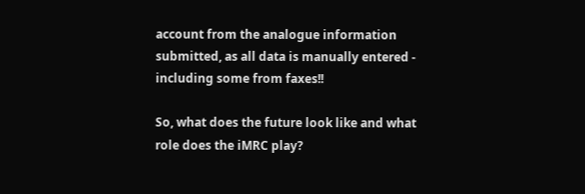account from the analogue information submitted, as all data is manually entered - including some from faxes!!

So, what does the future look like and what role does the iMRC play?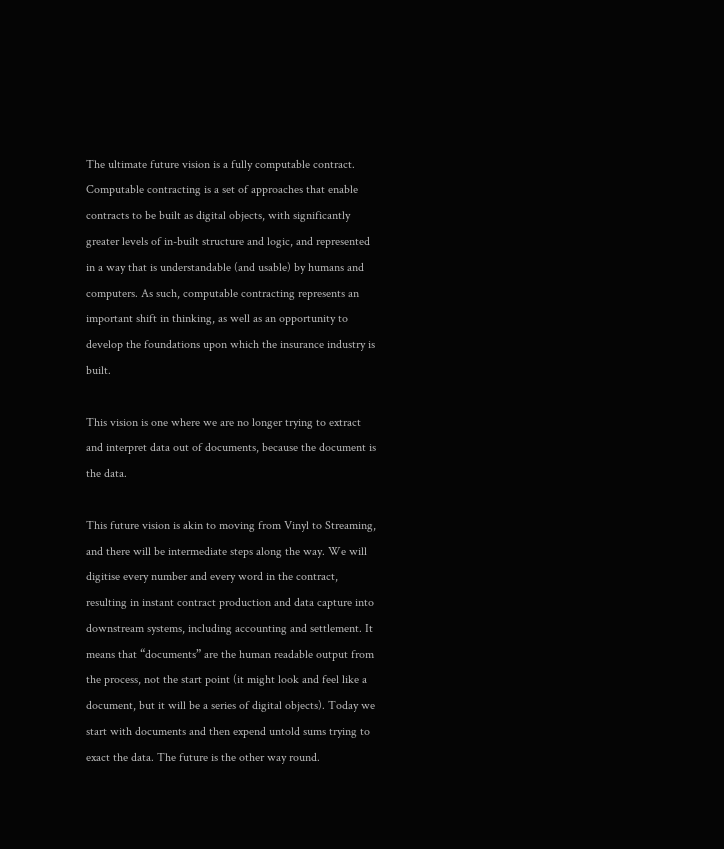The ultimate future vision is a fully computable contract. Computable contracting is a set of approaches that enable contracts to be built as digital objects, with significantly greater levels of in-built structure and logic, and represented in a way that is understandable (and usable) by humans and computers. As such, computable contracting represents an important shift in thinking, as well as an opportunity to develop the foundations upon which the insurance industry is built.

This vision is one where we are no longer trying to extract and interpret data out of documents, because the document is the data.

This future vision is akin to moving from Vinyl to Streaming, and there will be intermediate steps along the way. We will digitise every number and every word in the contract, resulting in instant contract production and data capture into downstream systems, including accounting and settlement. It means that “documents” are the human readable output from the process, not the start point (it might look and feel like a document, but it will be a series of digital objects). Today we start with documents and then expend untold sums trying to exact the data. The future is the other way round.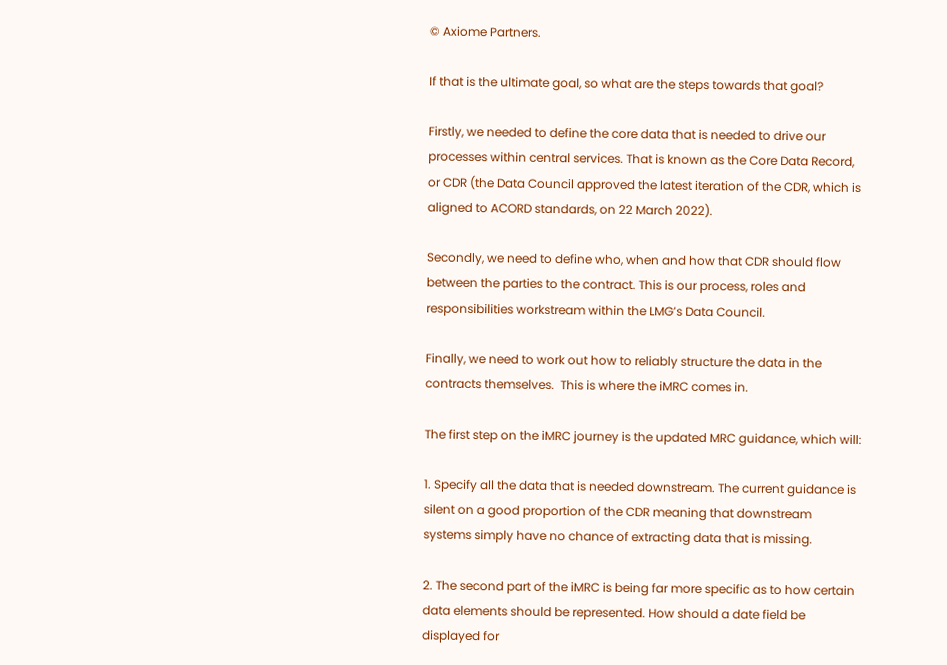© Axiome Partners.

If that is the ultimate goal, so what are the steps towards that goal?

Firstly, we needed to define the core data that is needed to drive our processes within central services. That is known as the Core Data Record, or CDR (the Data Council approved the latest iteration of the CDR, which is aligned to ACORD standards, on 22 March 2022).

Secondly, we need to define who, when and how that CDR should flow between the parties to the contract. This is our process, roles and responsibilities workstream within the LMG’s Data Council.

Finally, we need to work out how to reliably structure the data in the contracts themselves.  This is where the iMRC comes in.

The first step on the iMRC journey is the updated MRC guidance, which will:

1. Specify all the data that is needed downstream. The current guidance is silent on a good proportion of the CDR meaning that downstream systems simply have no chance of extracting data that is missing.

2. The second part of the iMRC is being far more specific as to how certain data elements should be represented. How should a date field be displayed for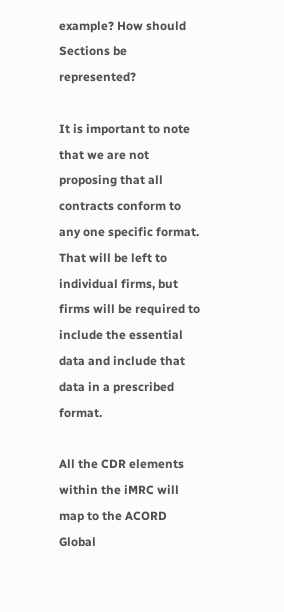example? How should Sections be represented?

It is important to note that we are not proposing that all contracts conform to any one specific format. That will be left to individual firms, but firms will be required to include the essential data and include that data in a prescribed format.

All the CDR elements within the iMRC will map to the ACORD Global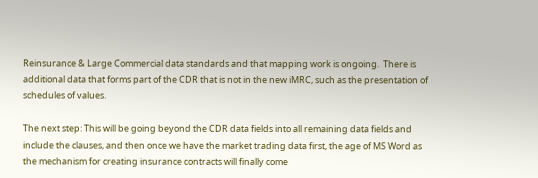Reinsurance & Large Commercial data standards and that mapping work is ongoing.  There is additional data that forms part of the CDR that is not in the new iMRC, such as the presentation of schedules of values.

The next step: This will be going beyond the CDR data fields into all remaining data fields and include the clauses, and then once we have the market trading data first, the age of MS Word as the mechanism for creating insurance contracts will finally come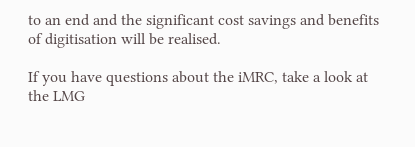to an end and the significant cost savings and benefits of digitisation will be realised.

If you have questions about the iMRC, take a look at the LMG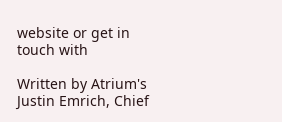website or get in touch with

Written by Atrium's Justin Emrich, Chief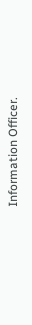Information Officer.